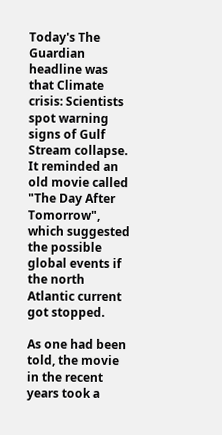Today's The Guardian headline was that Climate crisis: Scientists spot warning signs of Gulf Stream collapse. It reminded an old movie called "The Day After Tomorrow", which suggested the possible global events if the north Atlantic current got stopped.

As one had been told, the movie in the recent years took a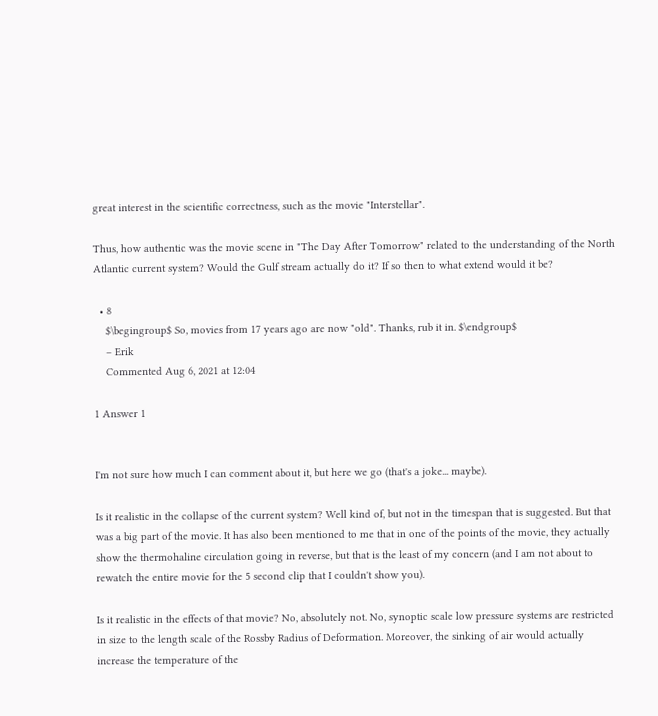great interest in the scientific correctness, such as the movie "Interstellar".

Thus, how authentic was the movie scene in "The Day After Tomorrow" related to the understanding of the North Atlantic current system? Would the Gulf stream actually do it? If so then to what extend would it be?

  • 8
    $\begingroup$ So, movies from 17 years ago are now "old". Thanks, rub it in. $\endgroup$
    – Erik
    Commented Aug 6, 2021 at 12:04

1 Answer 1


I'm not sure how much I can comment about it, but here we go (that's a joke... maybe).

Is it realistic in the collapse of the current system? Well kind of, but not in the timespan that is suggested. But that was a big part of the movie. It has also been mentioned to me that in one of the points of the movie, they actually show the thermohaline circulation going in reverse, but that is the least of my concern (and I am not about to rewatch the entire movie for the 5 second clip that I couldn't show you).

Is it realistic in the effects of that movie? No, absolutely not. No, synoptic scale low pressure systems are restricted in size to the length scale of the Rossby Radius of Deformation. Moreover, the sinking of air would actually increase the temperature of the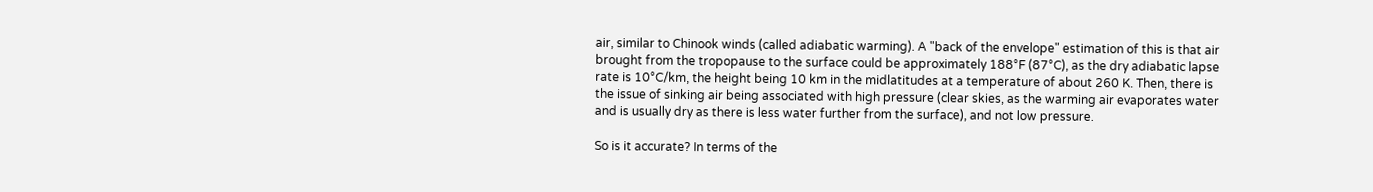air, similar to Chinook winds (called adiabatic warming). A "back of the envelope" estimation of this is that air brought from the tropopause to the surface could be approximately 188°F (87°C), as the dry adiabatic lapse rate is 10°C/km, the height being 10 km in the midlatitudes at a temperature of about 260 K. Then, there is the issue of sinking air being associated with high pressure (clear skies, as the warming air evaporates water and is usually dry as there is less water further from the surface), and not low pressure.

So is it accurate? In terms of the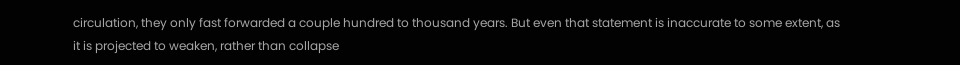circulation, they only fast forwarded a couple hundred to thousand years. But even that statement is inaccurate to some extent, as it is projected to weaken, rather than collapse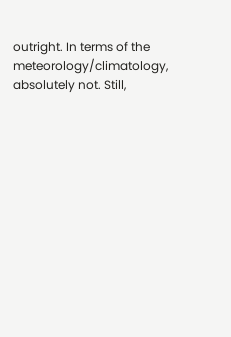outright. In terms of the meteorology/climatology, absolutely not. Still,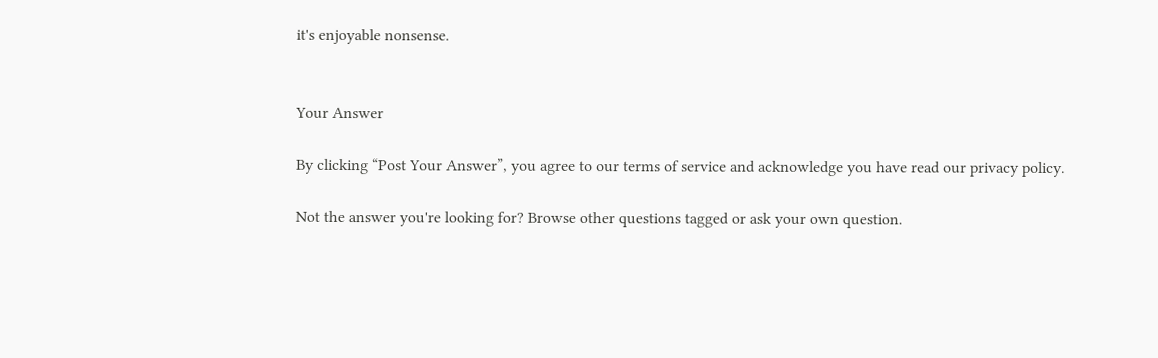it's enjoyable nonsense.


Your Answer

By clicking “Post Your Answer”, you agree to our terms of service and acknowledge you have read our privacy policy.

Not the answer you're looking for? Browse other questions tagged or ask your own question.